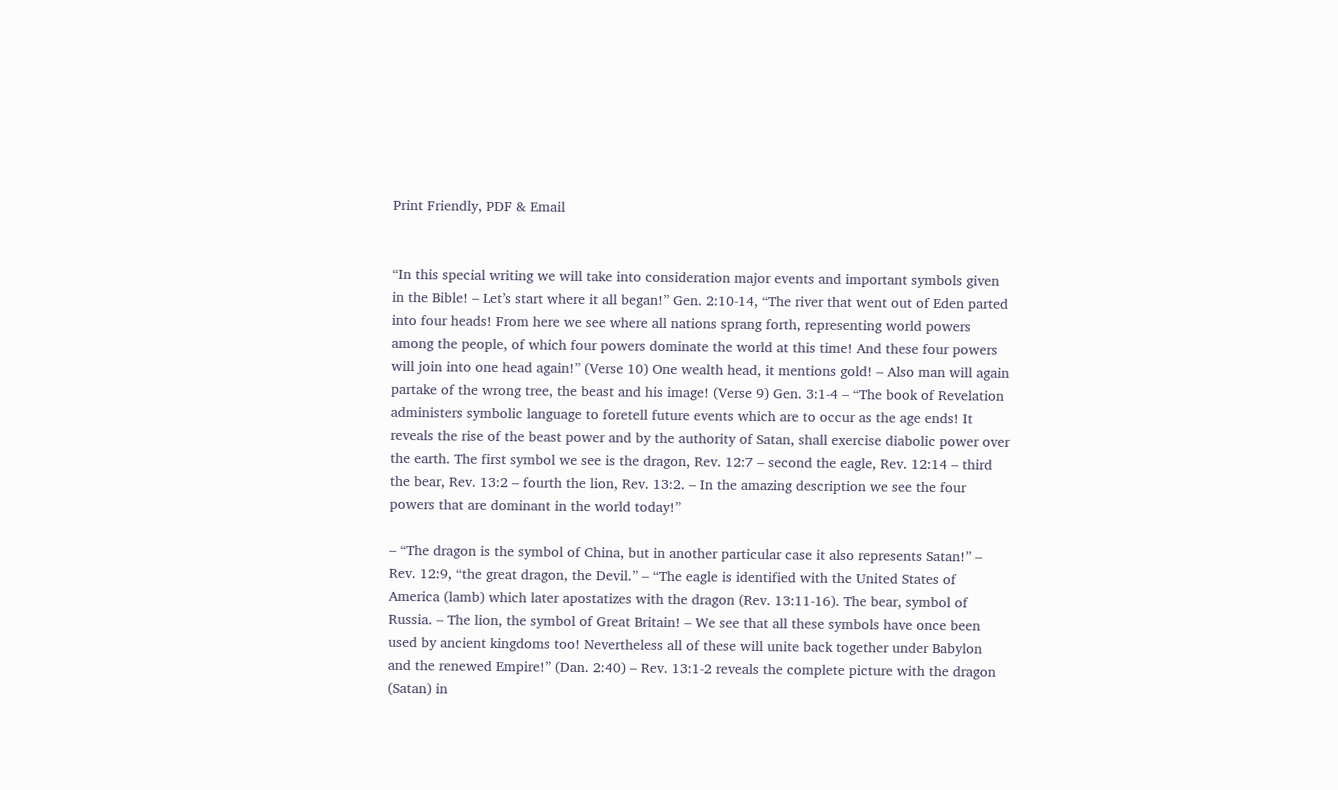Print Friendly, PDF & Email


“In this special writing we will take into consideration major events and important symbols given in the Bible! – Let’s start where it all began!” Gen. 2:10-14, “The river that went out of Eden parted into four heads! From here we see where all nations sprang forth, representing world powers among the people, of which four powers dominate the world at this time! And these four powers will join into one head again!” (Verse 10) One wealth head, it mentions gold! – Also man will again partake of the wrong tree, the beast and his image! (Verse 9) Gen. 3:1-4 – “The book of Revelation administers symbolic language to foretell future events which are to occur as the age ends! It reveals the rise of the beast power and by the authority of Satan, shall exercise diabolic power over the earth. The first symbol we see is the dragon, Rev. 12:7 – second the eagle, Rev. 12:14 – third the bear, Rev. 13:2 – fourth the lion, Rev. 13:2. – In the amazing description we see the four powers that are dominant in the world today!”

– “The dragon is the symbol of China, but in another particular case it also represents Satan!” – Rev. 12:9, “the great dragon, the Devil.” – “The eagle is identified with the United States of America (lamb) which later apostatizes with the dragon (Rev. 13:11-16). The bear, symbol of Russia. – The lion, the symbol of Great Britain! – We see that all these symbols have once been used by ancient kingdoms too! Nevertheless all of these will unite back together under Babylon and the renewed Empire!” (Dan. 2:40) – Rev. 13:1-2 reveals the complete picture with the dragon (Satan) in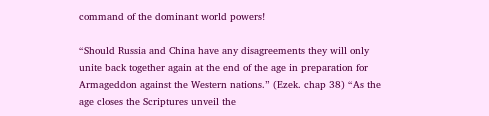command of the dominant world powers!

“Should Russia and China have any disagreements they will only unite back together again at the end of the age in preparation for Armageddon against the Western nations.” (Ezek. chap 38) “As the age closes the Scriptures unveil the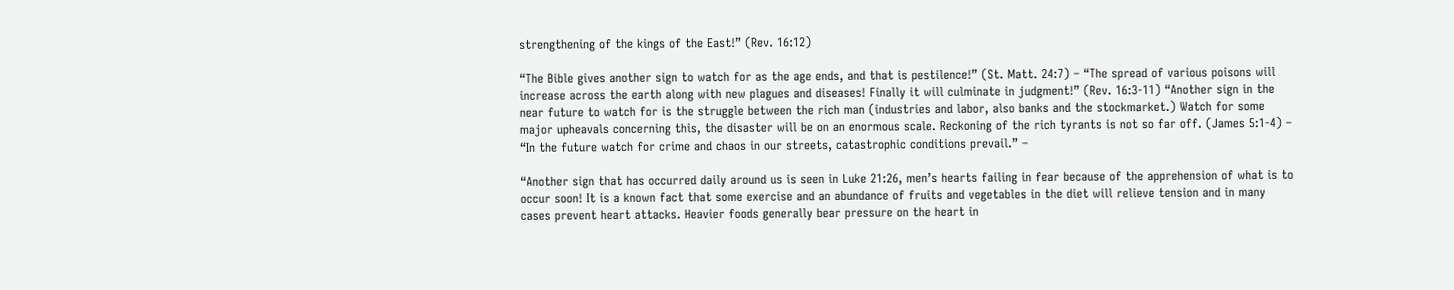strengthening of the kings of the East!” (Rev. 16:12)

“The Bible gives another sign to watch for as the age ends, and that is pestilence!” (St. Matt. 24:7) – “The spread of various poisons will increase across the earth along with new plagues and diseases! Finally it will culminate in judgment!” (Rev. 16:3-11) “Another sign in the near future to watch for is the struggle between the rich man (industries and labor, also banks and the stockmarket.) Watch for some major upheavals concerning this, the disaster will be on an enormous scale. Reckoning of the rich tyrants is not so far off. (James 5:1-4) – “In the future watch for crime and chaos in our streets, catastrophic conditions prevail.” –

“Another sign that has occurred daily around us is seen in Luke 21:26, men’s hearts failing in fear because of the apprehension of what is to occur soon! It is a known fact that some exercise and an abundance of fruits and vegetables in the diet will relieve tension and in many cases prevent heart attacks. Heavier foods generally bear pressure on the heart in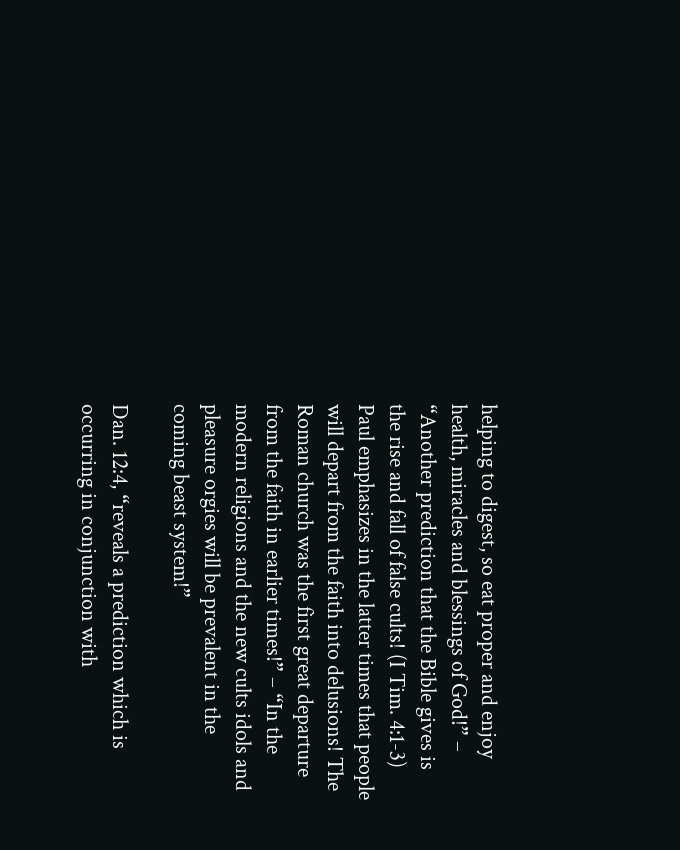helping to digest, so eat proper and enjoy health, miracles and blessings of God!” – “Another prediction that the Bible gives is the rise and fall of false cults! (I Tim. 4:1-3) Paul emphasizes in the latter times that people will depart from the faith into delusions! The Roman church was the first great departure from the faith in earlier times!” – “In the modern religions and the new cults idols and pleasure orgies will be prevalent in the coming beast system!”

Dan. 12:4, “reveals a prediction which is occurring in conjunction with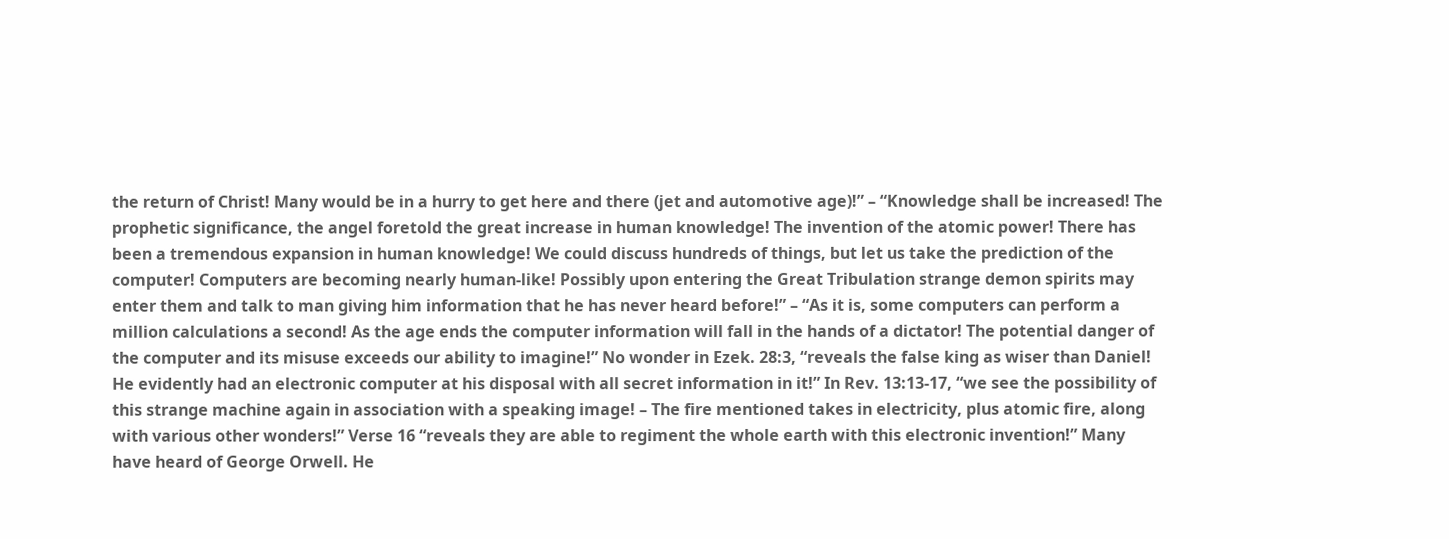the return of Christ! Many would be in a hurry to get here and there (jet and automotive age)!” – “Knowledge shall be increased! The prophetic significance, the angel foretold the great increase in human knowledge! The invention of the atomic power! There has been a tremendous expansion in human knowledge! We could discuss hundreds of things, but let us take the prediction of the computer! Computers are becoming nearly human-like! Possibly upon entering the Great Tribulation strange demon spirits may enter them and talk to man giving him information that he has never heard before!” – “As it is, some computers can perform a million calculations a second! As the age ends the computer information will fall in the hands of a dictator! The potential danger of the computer and its misuse exceeds our ability to imagine!” No wonder in Ezek. 28:3, “reveals the false king as wiser than Daniel! He evidently had an electronic computer at his disposal with all secret information in it!” In Rev. 13:13-17, “we see the possibility of this strange machine again in association with a speaking image! – The fire mentioned takes in electricity, plus atomic fire, along with various other wonders!” Verse 16 “reveals they are able to regiment the whole earth with this electronic invention!” Many have heard of George Orwell. He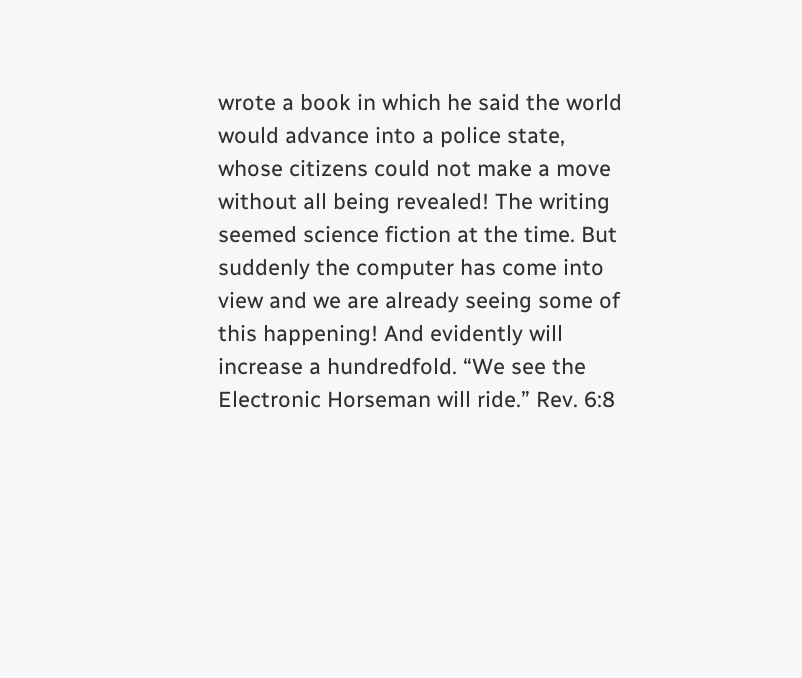wrote a book in which he said the world would advance into a police state, whose citizens could not make a move without all being revealed! The writing seemed science fiction at the time. But suddenly the computer has come into view and we are already seeing some of this happening! And evidently will increase a hundredfold. “We see the Electronic Horseman will ride.” Rev. 6:8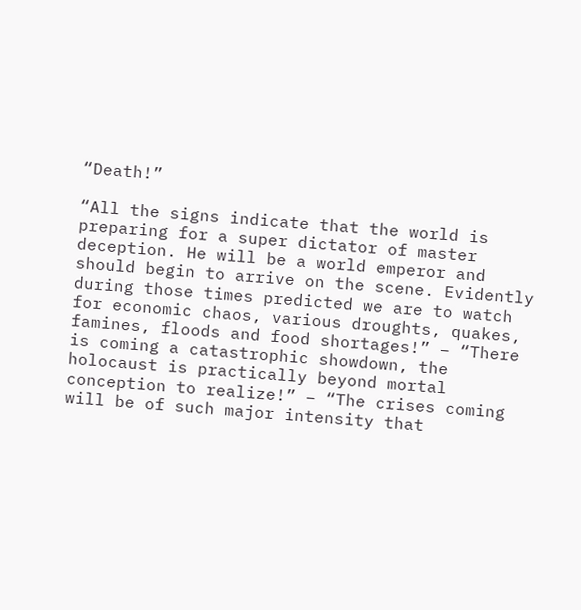“Death!”

“All the signs indicate that the world is preparing for a super dictator of master deception. He will be a world emperor and should begin to arrive on the scene. Evidently during those times predicted we are to watch for economic chaos, various droughts, quakes, famines, floods and food shortages!” – “There is coming a catastrophic showdown, the holocaust is practically beyond mortal conception to realize!” – “The crises coming will be of such major intensity that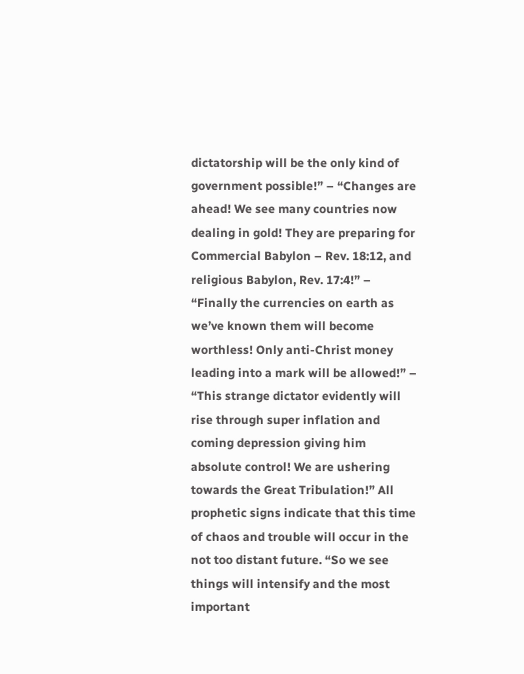dictatorship will be the only kind of government possible!” – “Changes are ahead! We see many countries now dealing in gold! They are preparing for Commercial Babylon – Rev. 18:12, and religious Babylon, Rev. 17:4!” – “Finally the currencies on earth as we’ve known them will become worthless! Only anti-Christ money leading into a mark will be allowed!” – “This strange dictator evidently will rise through super inflation and coming depression giving him absolute control! We are ushering towards the Great Tribulation!” All prophetic signs indicate that this time of chaos and trouble will occur in the not too distant future. “So we see things will intensify and the most important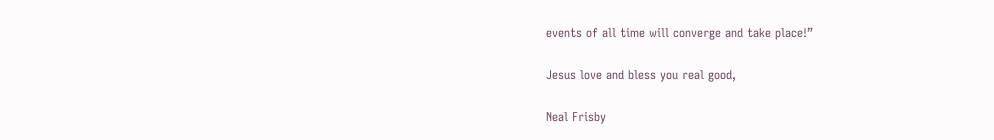events of all time will converge and take place!”

Jesus love and bless you real good,

Neal Frisby